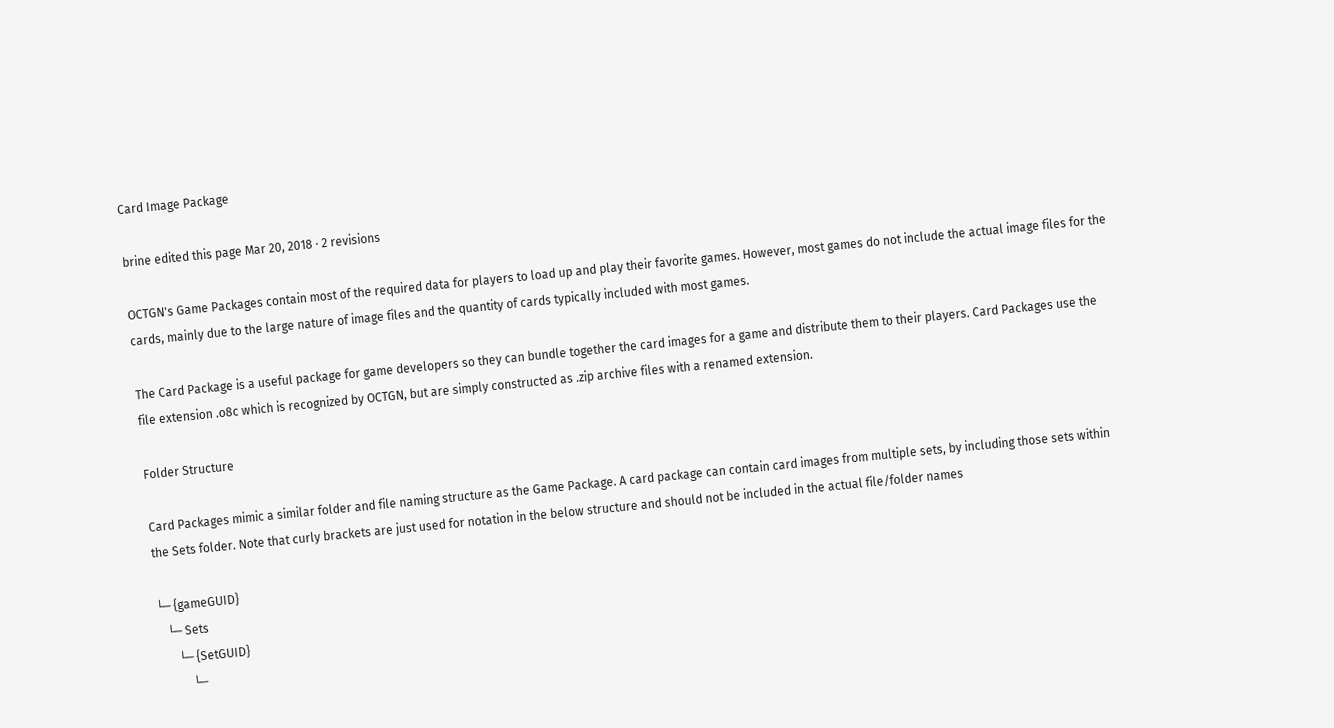Card Image Package

brine edited this page Mar 20, 2018 · 2 revisions

OCTGN's Game Packages contain most of the required data for players to load up and play their favorite games. However, most games do not include the actual image files for the cards, mainly due to the large nature of image files and the quantity of cards typically included with most games.

The Card Package is a useful package for game developers so they can bundle together the card images for a game and distribute them to their players. Card Packages use the file extension .o8c which is recognized by OCTGN, but are simply constructed as .zip archive files with a renamed extension.

Folder Structure

Card Packages mimic a similar folder and file naming structure as the Game Package. A card package can contain card images from multiple sets, by including those sets within the Sets folder. Note that curly brackets are just used for notation in the below structure and should not be included in the actual file/folder names

└─ {gameGUID}
   └─ Sets
      └─ {SetGUID}
          └─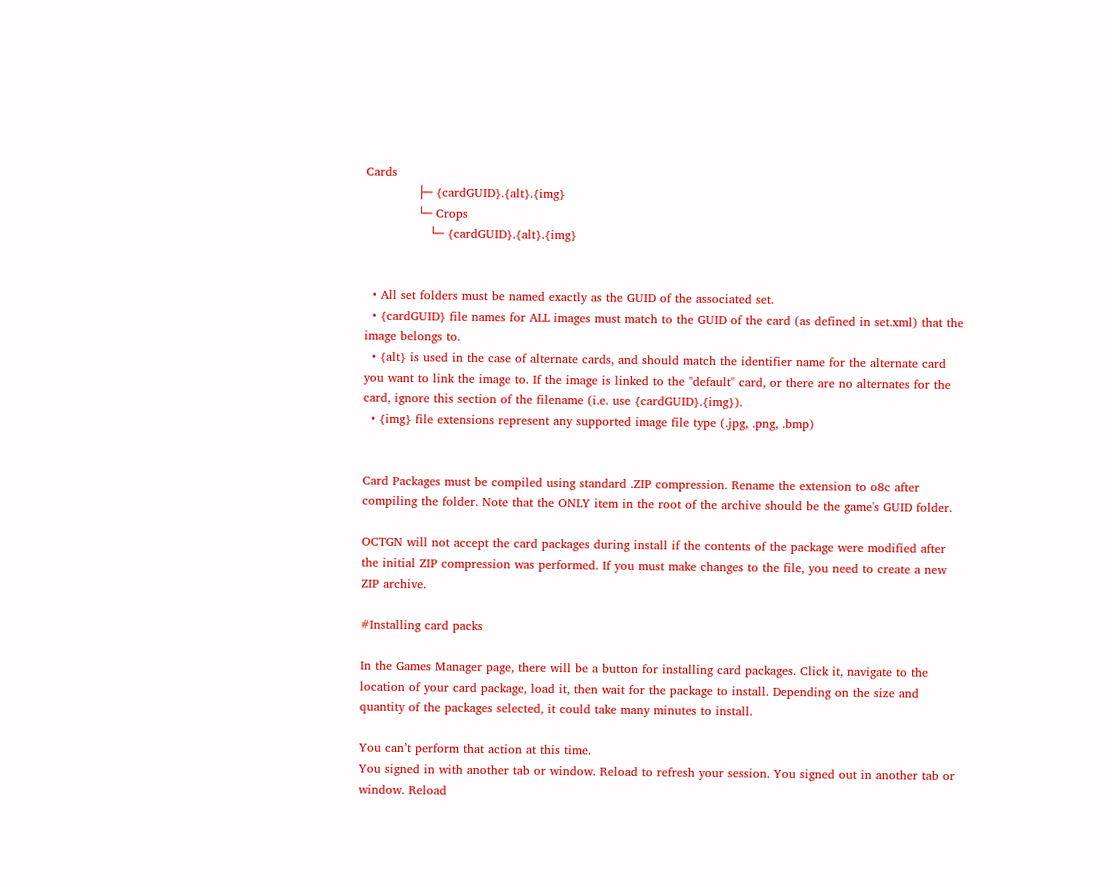Cards
             ├─ {cardGUID}.{alt}.{img}
             └─ Crops
                └─ {cardGUID}.{alt}.{img}


  • All set folders must be named exactly as the GUID of the associated set.
  • {cardGUID} file names for ALL images must match to the GUID of the card (as defined in set.xml) that the image belongs to.
  • {alt} is used in the case of alternate cards, and should match the identifier name for the alternate card you want to link the image to. If the image is linked to the "default" card, or there are no alternates for the card, ignore this section of the filename (i.e. use {cardGUID}.{img}).
  • {img} file extensions represent any supported image file type (.jpg, .png, .bmp)


Card Packages must be compiled using standard .ZIP compression. Rename the extension to o8c after compiling the folder. Note that the ONLY item in the root of the archive should be the game's GUID folder.

OCTGN will not accept the card packages during install if the contents of the package were modified after the initial ZIP compression was performed. If you must make changes to the file, you need to create a new ZIP archive.

#Installing card packs

In the Games Manager page, there will be a button for installing card packages. Click it, navigate to the location of your card package, load it, then wait for the package to install. Depending on the size and quantity of the packages selected, it could take many minutes to install.

You can’t perform that action at this time.
You signed in with another tab or window. Reload to refresh your session. You signed out in another tab or window. Reload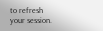to refresh your session.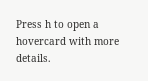Press h to open a hovercard with more details.